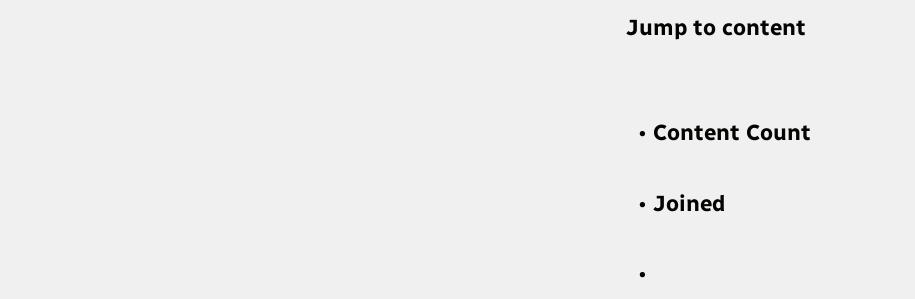Jump to content


  • Content Count

  • Joined

  •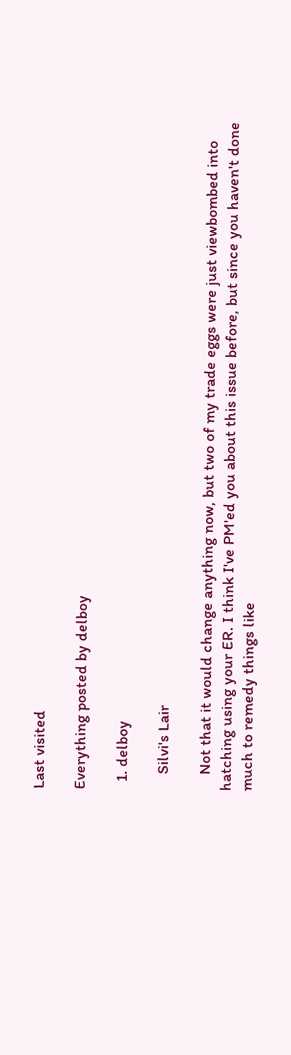Last visited

Everything posted by delboy

  1. delboy

    Silvi's Lair

    Not that it would change anything now, but two of my trade eggs were just viewbombed into hatching using your ER. I think I've PM'ed you about this issue before, but since you haven't done much to remedy things like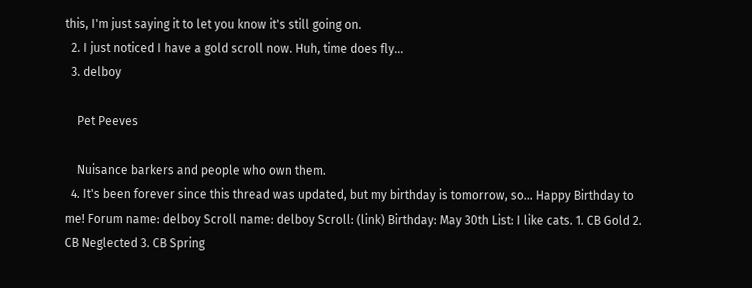this, I'm just saying it to let you know it's still going on.
  2. I just noticed I have a gold scroll now. Huh, time does fly...
  3. delboy

    Pet Peeves

    Nuisance barkers and people who own them.
  4. It's been forever since this thread was updated, but my birthday is tomorrow, so... Happy Birthday to me! Forum name: delboy Scroll name: delboy Scroll: (link) Birthday: May 30th List: I like cats. 1. CB Gold 2. CB Neglected 3. CB Spring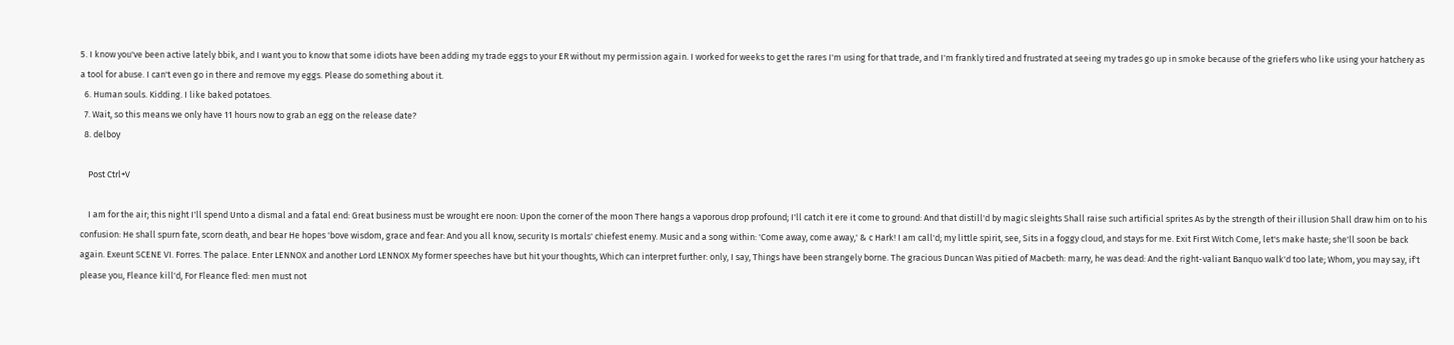5. I know you've been active lately bbik, and I want you to know that some idiots have been adding my trade eggs to your ER without my permission again. I worked for weeks to get the rares I'm using for that trade, and I'm frankly tired and frustrated at seeing my trades go up in smoke because of the griefers who like using your hatchery as a tool for abuse. I can't even go in there and remove my eggs. Please do something about it.
  6. Human souls. Kidding. I like baked potatoes.
  7. Wait, so this means we only have 11 hours now to grab an egg on the release date?
  8. delboy

    Post Ctrl+V

    I am for the air; this night I'll spend Unto a dismal and a fatal end: Great business must be wrought ere noon: Upon the corner of the moon There hangs a vaporous drop profound; I'll catch it ere it come to ground: And that distill'd by magic sleights Shall raise such artificial sprites As by the strength of their illusion Shall draw him on to his confusion: He shall spurn fate, scorn death, and bear He hopes 'bove wisdom, grace and fear: And you all know, security Is mortals' chiefest enemy. Music and a song within: 'Come away, come away,' & c Hark! I am call'd; my little spirit, see, Sits in a foggy cloud, and stays for me. Exit First Witch Come, let's make haste; she'll soon be back again. Exeunt SCENE VI. Forres. The palace. Enter LENNOX and another Lord LENNOX My former speeches have but hit your thoughts, Which can interpret further: only, I say, Things have been strangely borne. The gracious Duncan Was pitied of Macbeth: marry, he was dead: And the right-valiant Banquo walk'd too late; Whom, you may say, if't please you, Fleance kill'd, For Fleance fled: men must not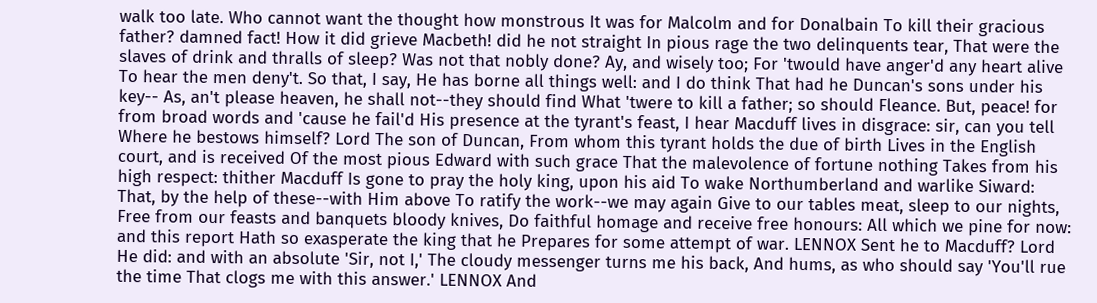walk too late. Who cannot want the thought how monstrous It was for Malcolm and for Donalbain To kill their gracious father? damned fact! How it did grieve Macbeth! did he not straight In pious rage the two delinquents tear, That were the slaves of drink and thralls of sleep? Was not that nobly done? Ay, and wisely too; For 'twould have anger'd any heart alive To hear the men deny't. So that, I say, He has borne all things well: and I do think That had he Duncan's sons under his key-- As, an't please heaven, he shall not--they should find What 'twere to kill a father; so should Fleance. But, peace! for from broad words and 'cause he fail'd His presence at the tyrant's feast, I hear Macduff lives in disgrace: sir, can you tell Where he bestows himself? Lord The son of Duncan, From whom this tyrant holds the due of birth Lives in the English court, and is received Of the most pious Edward with such grace That the malevolence of fortune nothing Takes from his high respect: thither Macduff Is gone to pray the holy king, upon his aid To wake Northumberland and warlike Siward: That, by the help of these--with Him above To ratify the work--we may again Give to our tables meat, sleep to our nights, Free from our feasts and banquets bloody knives, Do faithful homage and receive free honours: All which we pine for now: and this report Hath so exasperate the king that he Prepares for some attempt of war. LENNOX Sent he to Macduff? Lord He did: and with an absolute 'Sir, not I,' The cloudy messenger turns me his back, And hums, as who should say 'You'll rue the time That clogs me with this answer.' LENNOX And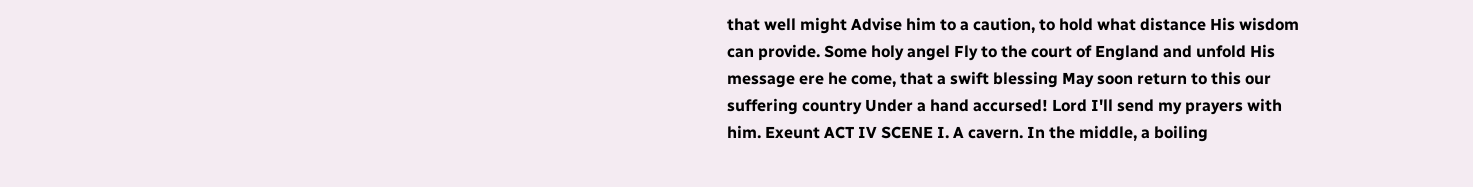that well might Advise him to a caution, to hold what distance His wisdom can provide. Some holy angel Fly to the court of England and unfold His message ere he come, that a swift blessing May soon return to this our suffering country Under a hand accursed! Lord I'll send my prayers with him. Exeunt ACT IV SCENE I. A cavern. In the middle, a boiling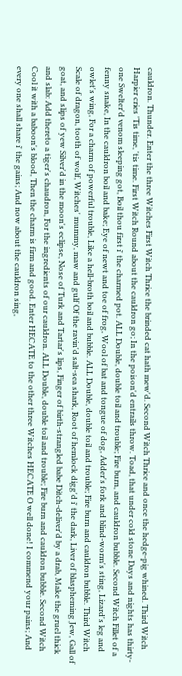cauldron. Thunder. Enter the three Witches First Witch Thrice the brinded cat hath mew'd. Second Witch Thrice and once the hedge-pig whined. Third Witch Harpier cries 'Tis time, 'tis time. First Witch Round about the cauldron go; In the poison'd entrails throw. Toad, that under cold stone Days and nights has thirty-one Swelter'd venom sleeping got, Boil thou first i' the charmed pot. ALL Double, double toil and trouble; Fire burn, and cauldron bubble. Second Witch Fillet of a fenny snake, In the cauldron boil and bake; Eye of newt and toe of frog, Wool of bat and tongue of dog, Adder's fork and blind-worm's sting, Lizard's leg and owlet's wing, For a charm of powerful trouble, Like a hell-broth boil and bubble. ALL Double, double toil and trouble; Fire burn and cauldron bubble. Third Witch Scale of dragon, tooth of wolf, Witches' mummy, maw and gulf Of the ravin'd salt-sea shark, Root of hemlock digg'd i' the dark, Liver of blaspheming Jew, Gall of goat, and slips of yew Silver'd in the moon's eclipse, Nose of Turk and Tartar's lips, Finger of birth-strangled babe Ditch-deliver'd by a drab, Make the gruel thick and slab: Add thereto a tiger's chaudron, For the ingredients of our cauldron. ALL Double, double toil and trouble; Fire burn and cauldron bubble. Second Witch Cool it with a baboon's blood, Then the charm is firm and good. Enter HECATE to the other three Witches HECATE O well done! I commend your pains; And every one shall share i' the gains; And now about the cauldron sing,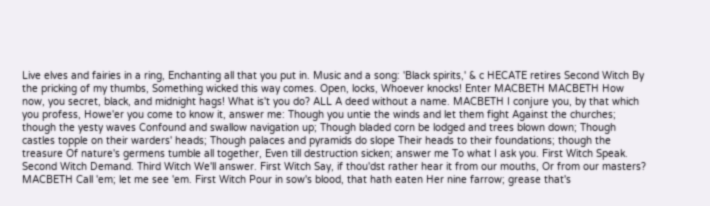Live elves and fairies in a ring, Enchanting all that you put in. Music and a song: 'Black spirits,' & c HECATE retires Second Witch By the pricking of my thumbs, Something wicked this way comes. Open, locks, Whoever knocks! Enter MACBETH MACBETH How now, you secret, black, and midnight hags! What is't you do? ALL A deed without a name. MACBETH I conjure you, by that which you profess, Howe'er you come to know it, answer me: Though you untie the winds and let them fight Against the churches; though the yesty waves Confound and swallow navigation up; Though bladed corn be lodged and trees blown down; Though castles topple on their warders' heads; Though palaces and pyramids do slope Their heads to their foundations; though the treasure Of nature's germens tumble all together, Even till destruction sicken; answer me To what I ask you. First Witch Speak. Second Witch Demand. Third Witch We'll answer. First Witch Say, if thou'dst rather hear it from our mouths, Or from our masters? MACBETH Call 'em; let me see 'em. First Witch Pour in sow's blood, that hath eaten Her nine farrow; grease that's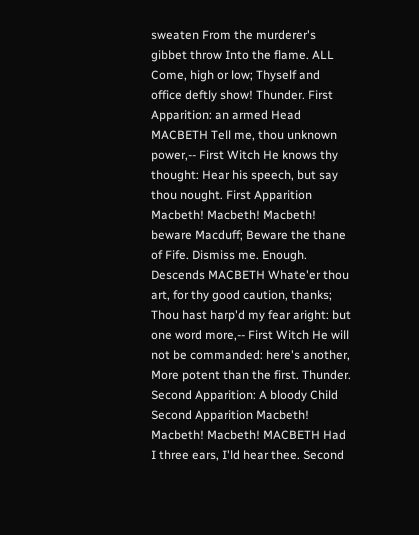sweaten From the murderer's gibbet throw Into the flame. ALL Come, high or low; Thyself and office deftly show! Thunder. First Apparition: an armed Head MACBETH Tell me, thou unknown power,-- First Witch He knows thy thought: Hear his speech, but say thou nought. First Apparition Macbeth! Macbeth! Macbeth! beware Macduff; Beware the thane of Fife. Dismiss me. Enough. Descends MACBETH Whate'er thou art, for thy good caution, thanks; Thou hast harp'd my fear aright: but one word more,-- First Witch He will not be commanded: here's another, More potent than the first. Thunder. Second Apparition: A bloody Child Second Apparition Macbeth! Macbeth! Macbeth! MACBETH Had I three ears, I'ld hear thee. Second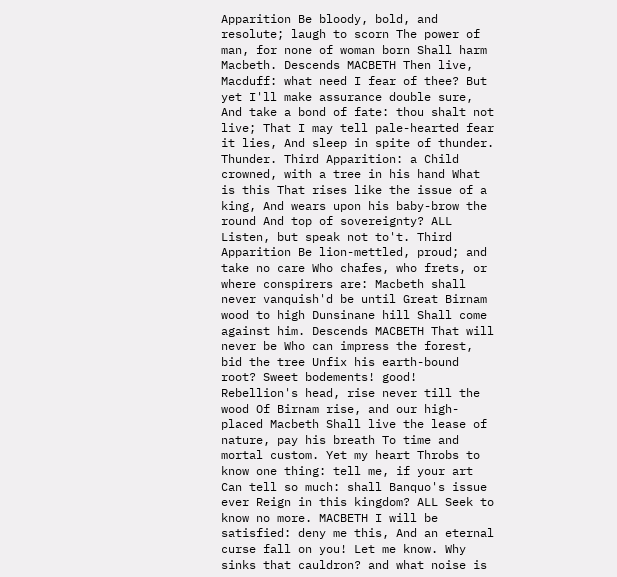Apparition Be bloody, bold, and resolute; laugh to scorn The power of man, for none of woman born Shall harm Macbeth. Descends MACBETH Then live, Macduff: what need I fear of thee? But yet I'll make assurance double sure, And take a bond of fate: thou shalt not live; That I may tell pale-hearted fear it lies, And sleep in spite of thunder. Thunder. Third Apparition: a Child crowned, with a tree in his hand What is this That rises like the issue of a king, And wears upon his baby-brow the round And top of sovereignty? ALL Listen, but speak not to't. Third Apparition Be lion-mettled, proud; and take no care Who chafes, who frets, or where conspirers are: Macbeth shall never vanquish'd be until Great Birnam wood to high Dunsinane hill Shall come against him. Descends MACBETH That will never be Who can impress the forest, bid the tree Unfix his earth-bound root? Sweet bodements! good! Rebellion's head, rise never till the wood Of Birnam rise, and our high-placed Macbeth Shall live the lease of nature, pay his breath To time and mortal custom. Yet my heart Throbs to know one thing: tell me, if your art Can tell so much: shall Banquo's issue ever Reign in this kingdom? ALL Seek to know no more. MACBETH I will be satisfied: deny me this, And an eternal curse fall on you! Let me know. Why sinks that cauldron? and what noise is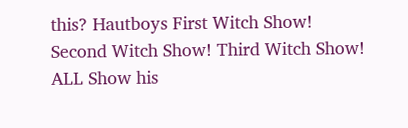this? Hautboys First Witch Show! Second Witch Show! Third Witch Show! ALL Show his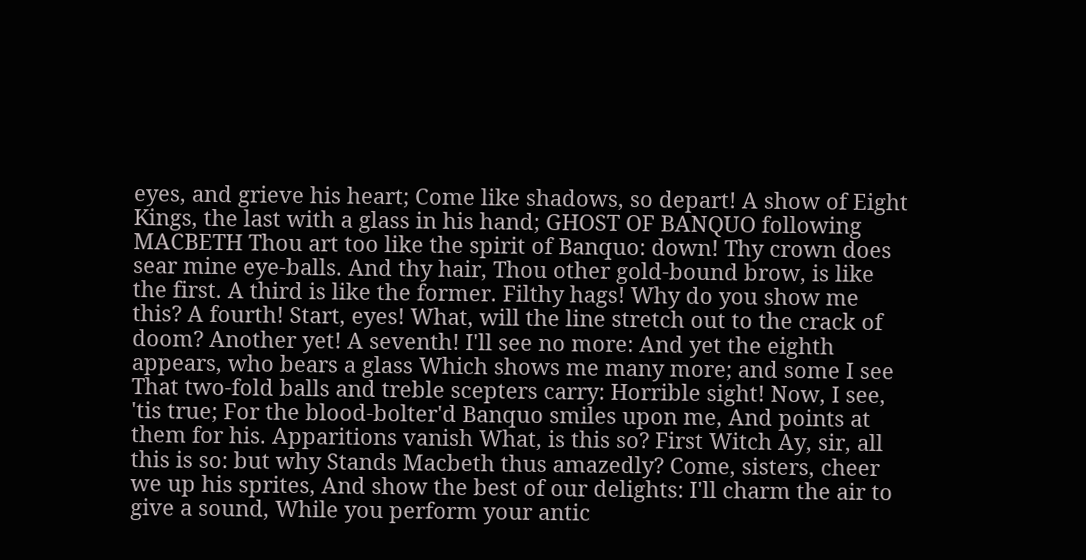eyes, and grieve his heart; Come like shadows, so depart! A show of Eight Kings, the last with a glass in his hand; GHOST OF BANQUO following MACBETH Thou art too like the spirit of Banquo: down! Thy crown does sear mine eye-balls. And thy hair, Thou other gold-bound brow, is like the first. A third is like the former. Filthy hags! Why do you show me this? A fourth! Start, eyes! What, will the line stretch out to the crack of doom? Another yet! A seventh! I'll see no more: And yet the eighth appears, who bears a glass Which shows me many more; and some I see That two-fold balls and treble scepters carry: Horrible sight! Now, I see, 'tis true; For the blood-bolter'd Banquo smiles upon me, And points at them for his. Apparitions vanish What, is this so? First Witch Ay, sir, all this is so: but why Stands Macbeth thus amazedly? Come, sisters, cheer we up his sprites, And show the best of our delights: I'll charm the air to give a sound, While you perform your antic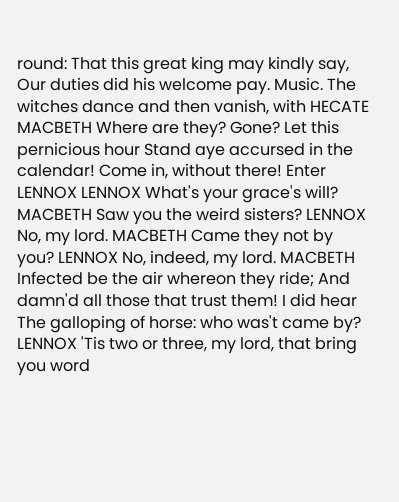round: That this great king may kindly say, Our duties did his welcome pay. Music. The witches dance and then vanish, with HECATE MACBETH Where are they? Gone? Let this pernicious hour Stand aye accursed in the calendar! Come in, without there! Enter LENNOX LENNOX What's your grace's will? MACBETH Saw you the weird sisters? LENNOX No, my lord. MACBETH Came they not by you? LENNOX No, indeed, my lord. MACBETH Infected be the air whereon they ride; And damn'd all those that trust them! I did hear The galloping of horse: who was't came by? LENNOX 'Tis two or three, my lord, that bring you word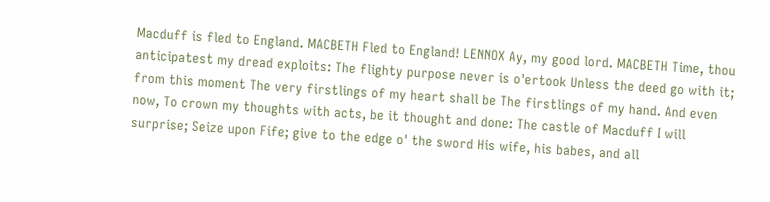Macduff is fled to England. MACBETH Fled to England! LENNOX Ay, my good lord. MACBETH Time, thou anticipatest my dread exploits: The flighty purpose never is o'ertook Unless the deed go with it; from this moment The very firstlings of my heart shall be The firstlings of my hand. And even now, To crown my thoughts with acts, be it thought and done: The castle of Macduff I will surprise; Seize upon Fife; give to the edge o' the sword His wife, his babes, and all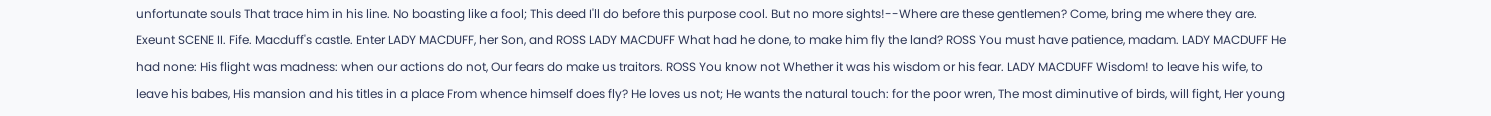unfortunate souls That trace him in his line. No boasting like a fool; This deed I'll do before this purpose cool. But no more sights!--Where are these gentlemen? Come, bring me where they are. Exeunt SCENE II. Fife. Macduff's castle. Enter LADY MACDUFF, her Son, and ROSS LADY MACDUFF What had he done, to make him fly the land? ROSS You must have patience, madam. LADY MACDUFF He had none: His flight was madness: when our actions do not, Our fears do make us traitors. ROSS You know not Whether it was his wisdom or his fear. LADY MACDUFF Wisdom! to leave his wife, to leave his babes, His mansion and his titles in a place From whence himself does fly? He loves us not; He wants the natural touch: for the poor wren, The most diminutive of birds, will fight, Her young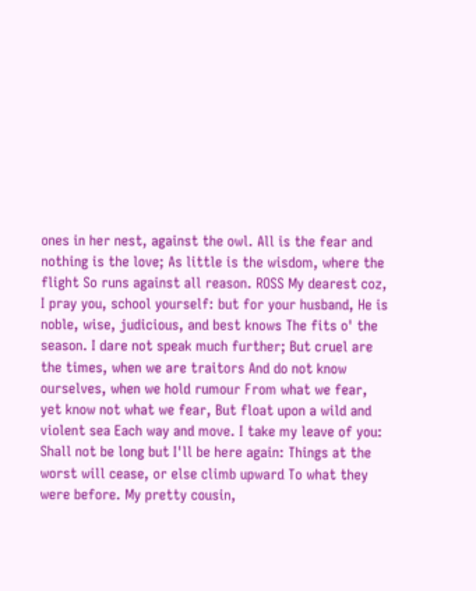ones in her nest, against the owl. All is the fear and nothing is the love; As little is the wisdom, where the flight So runs against all reason. ROSS My dearest coz, I pray you, school yourself: but for your husband, He is noble, wise, judicious, and best knows The fits o' the season. I dare not speak much further; But cruel are the times, when we are traitors And do not know ourselves, when we hold rumour From what we fear, yet know not what we fear, But float upon a wild and violent sea Each way and move. I take my leave of you: Shall not be long but I'll be here again: Things at the worst will cease, or else climb upward To what they were before. My pretty cousin,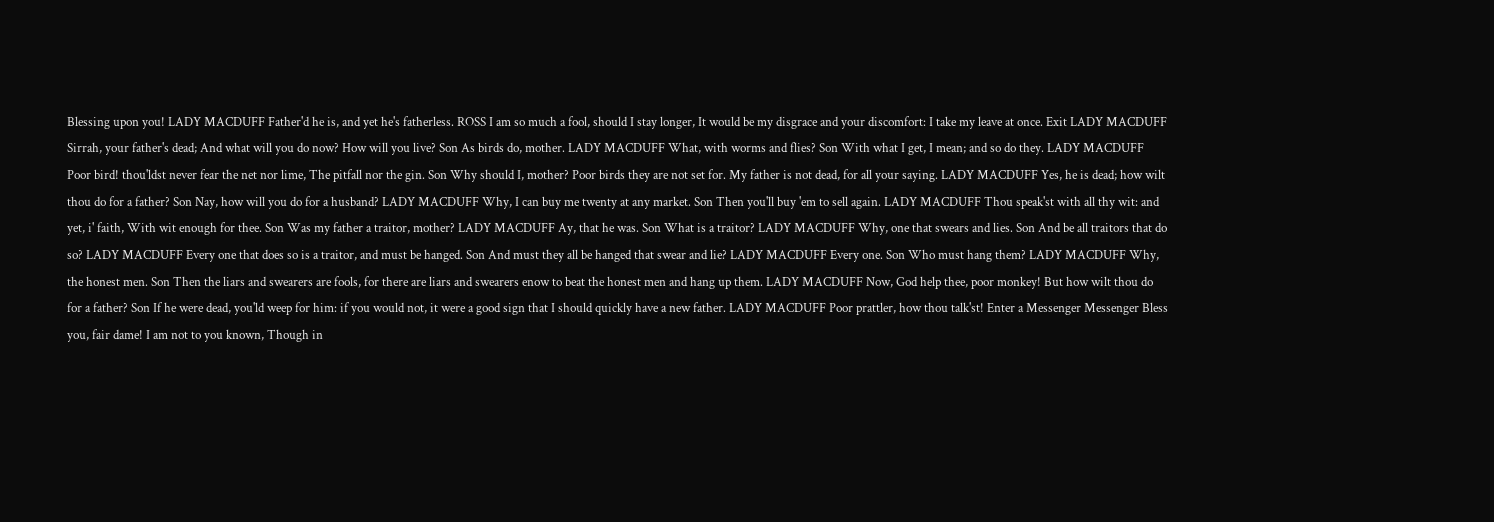Blessing upon you! LADY MACDUFF Father'd he is, and yet he's fatherless. ROSS I am so much a fool, should I stay longer, It would be my disgrace and your discomfort: I take my leave at once. Exit LADY MACDUFF Sirrah, your father's dead; And what will you do now? How will you live? Son As birds do, mother. LADY MACDUFF What, with worms and flies? Son With what I get, I mean; and so do they. LADY MACDUFF Poor bird! thou'ldst never fear the net nor lime, The pitfall nor the gin. Son Why should I, mother? Poor birds they are not set for. My father is not dead, for all your saying. LADY MACDUFF Yes, he is dead; how wilt thou do for a father? Son Nay, how will you do for a husband? LADY MACDUFF Why, I can buy me twenty at any market. Son Then you'll buy 'em to sell again. LADY MACDUFF Thou speak'st with all thy wit: and yet, i' faith, With wit enough for thee. Son Was my father a traitor, mother? LADY MACDUFF Ay, that he was. Son What is a traitor? LADY MACDUFF Why, one that swears and lies. Son And be all traitors that do so? LADY MACDUFF Every one that does so is a traitor, and must be hanged. Son And must they all be hanged that swear and lie? LADY MACDUFF Every one. Son Who must hang them? LADY MACDUFF Why, the honest men. Son Then the liars and swearers are fools, for there are liars and swearers enow to beat the honest men and hang up them. LADY MACDUFF Now, God help thee, poor monkey! But how wilt thou do for a father? Son If he were dead, you'ld weep for him: if you would not, it were a good sign that I should quickly have a new father. LADY MACDUFF Poor prattler, how thou talk'st! Enter a Messenger Messenger Bless you, fair dame! I am not to you known, Though in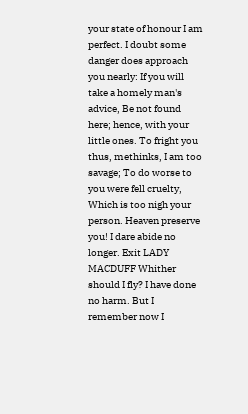your state of honour I am perfect. I doubt some danger does approach you nearly: If you will take a homely man's advice, Be not found here; hence, with your little ones. To fright you thus, methinks, I am too savage; To do worse to you were fell cruelty, Which is too nigh your person. Heaven preserve you! I dare abide no longer. Exit LADY MACDUFF Whither should I fly? I have done no harm. But I remember now I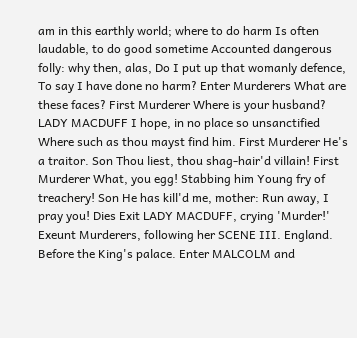am in this earthly world; where to do harm Is often laudable, to do good sometime Accounted dangerous folly: why then, alas, Do I put up that womanly defence, To say I have done no harm? Enter Murderers What are these faces? First Murderer Where is your husband? LADY MACDUFF I hope, in no place so unsanctified Where such as thou mayst find him. First Murderer He's a traitor. Son Thou liest, thou shag-hair'd villain! First Murderer What, you egg! Stabbing him Young fry of treachery! Son He has kill'd me, mother: Run away, I pray you! Dies Exit LADY MACDUFF, crying 'Murder!' Exeunt Murderers, following her SCENE III. England. Before the King's palace. Enter MALCOLM and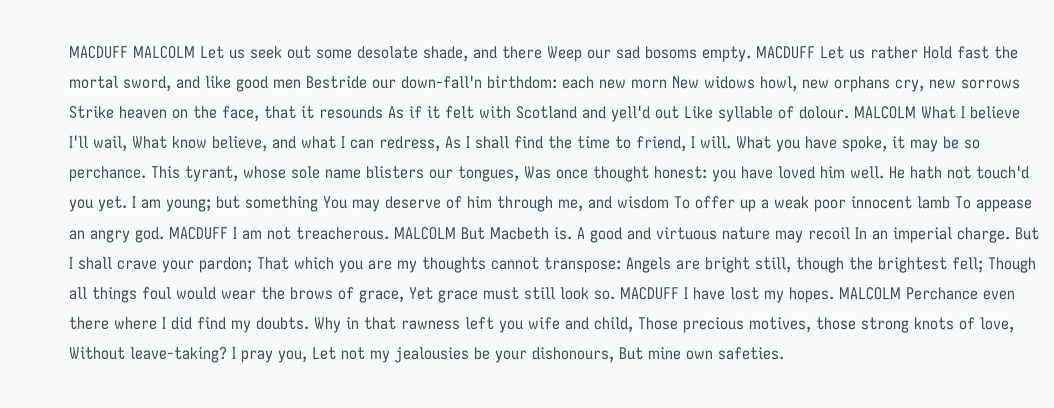MACDUFF MALCOLM Let us seek out some desolate shade, and there Weep our sad bosoms empty. MACDUFF Let us rather Hold fast the mortal sword, and like good men Bestride our down-fall'n birthdom: each new morn New widows howl, new orphans cry, new sorrows Strike heaven on the face, that it resounds As if it felt with Scotland and yell'd out Like syllable of dolour. MALCOLM What I believe I'll wail, What know believe, and what I can redress, As I shall find the time to friend, I will. What you have spoke, it may be so perchance. This tyrant, whose sole name blisters our tongues, Was once thought honest: you have loved him well. He hath not touch'd you yet. I am young; but something You may deserve of him through me, and wisdom To offer up a weak poor innocent lamb To appease an angry god. MACDUFF I am not treacherous. MALCOLM But Macbeth is. A good and virtuous nature may recoil In an imperial charge. But I shall crave your pardon; That which you are my thoughts cannot transpose: Angels are bright still, though the brightest fell; Though all things foul would wear the brows of grace, Yet grace must still look so. MACDUFF I have lost my hopes. MALCOLM Perchance even there where I did find my doubts. Why in that rawness left you wife and child, Those precious motives, those strong knots of love, Without leave-taking? I pray you, Let not my jealousies be your dishonours, But mine own safeties.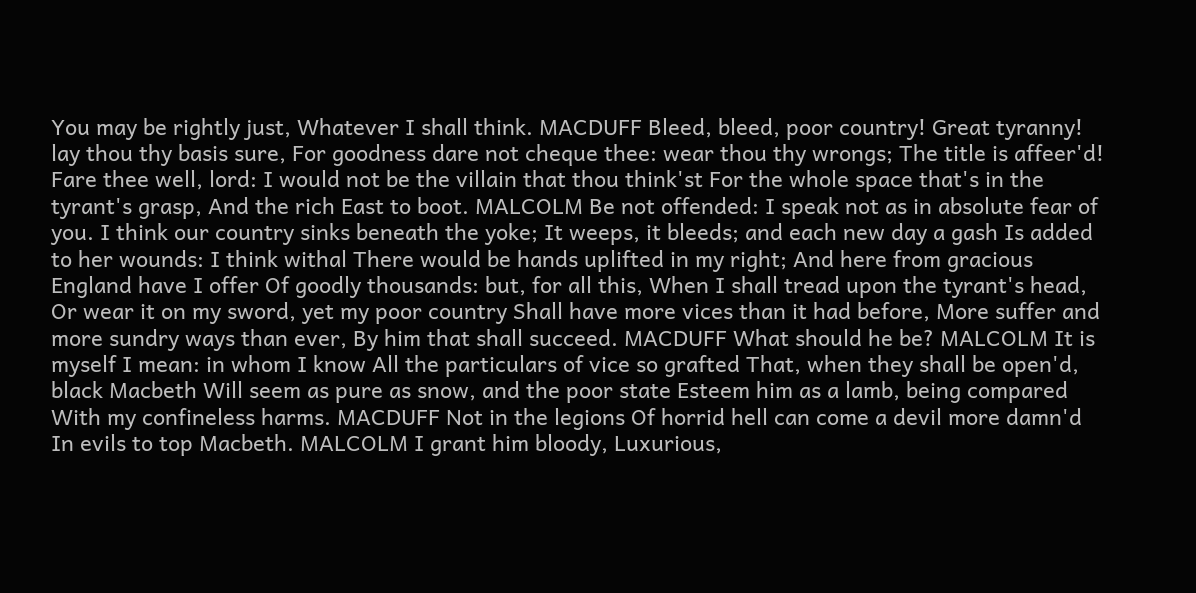You may be rightly just, Whatever I shall think. MACDUFF Bleed, bleed, poor country! Great tyranny! lay thou thy basis sure, For goodness dare not cheque thee: wear thou thy wrongs; The title is affeer'd! Fare thee well, lord: I would not be the villain that thou think'st For the whole space that's in the tyrant's grasp, And the rich East to boot. MALCOLM Be not offended: I speak not as in absolute fear of you. I think our country sinks beneath the yoke; It weeps, it bleeds; and each new day a gash Is added to her wounds: I think withal There would be hands uplifted in my right; And here from gracious England have I offer Of goodly thousands: but, for all this, When I shall tread upon the tyrant's head, Or wear it on my sword, yet my poor country Shall have more vices than it had before, More suffer and more sundry ways than ever, By him that shall succeed. MACDUFF What should he be? MALCOLM It is myself I mean: in whom I know All the particulars of vice so grafted That, when they shall be open'd, black Macbeth Will seem as pure as snow, and the poor state Esteem him as a lamb, being compared With my confineless harms. MACDUFF Not in the legions Of horrid hell can come a devil more damn'd In evils to top Macbeth. MALCOLM I grant him bloody, Luxurious,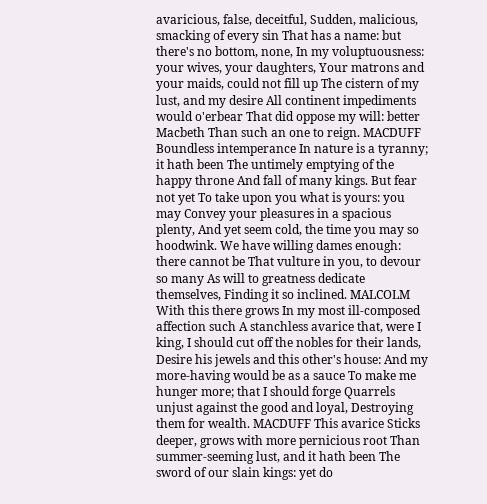avaricious, false, deceitful, Sudden, malicious, smacking of every sin That has a name: but there's no bottom, none, In my voluptuousness: your wives, your daughters, Your matrons and your maids, could not fill up The cistern of my lust, and my desire All continent impediments would o'erbear That did oppose my will: better Macbeth Than such an one to reign. MACDUFF Boundless intemperance In nature is a tyranny; it hath been The untimely emptying of the happy throne And fall of many kings. But fear not yet To take upon you what is yours: you may Convey your pleasures in a spacious plenty, And yet seem cold, the time you may so hoodwink. We have willing dames enough: there cannot be That vulture in you, to devour so many As will to greatness dedicate themselves, Finding it so inclined. MALCOLM With this there grows In my most ill-composed affection such A stanchless avarice that, were I king, I should cut off the nobles for their lands, Desire his jewels and this other's house: And my more-having would be as a sauce To make me hunger more; that I should forge Quarrels unjust against the good and loyal, Destroying them for wealth. MACDUFF This avarice Sticks deeper, grows with more pernicious root Than summer-seeming lust, and it hath been The sword of our slain kings: yet do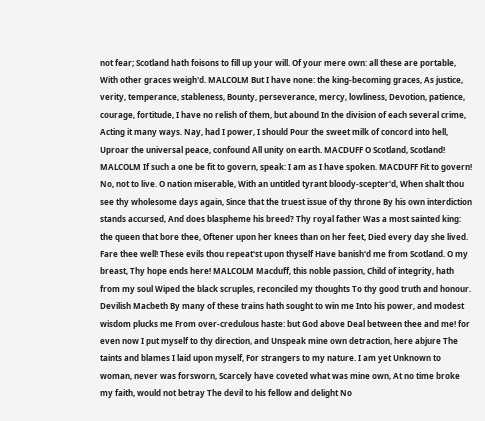not fear; Scotland hath foisons to fill up your will. Of your mere own: all these are portable, With other graces weigh'd. MALCOLM But I have none: the king-becoming graces, As justice, verity, temperance, stableness, Bounty, perseverance, mercy, lowliness, Devotion, patience, courage, fortitude, I have no relish of them, but abound In the division of each several crime, Acting it many ways. Nay, had I power, I should Pour the sweet milk of concord into hell, Uproar the universal peace, confound All unity on earth. MACDUFF O Scotland, Scotland! MALCOLM If such a one be fit to govern, speak: I am as I have spoken. MACDUFF Fit to govern! No, not to live. O nation miserable, With an untitled tyrant bloody-scepter'd, When shalt thou see thy wholesome days again, Since that the truest issue of thy throne By his own interdiction stands accursed, And does blaspheme his breed? Thy royal father Was a most sainted king: the queen that bore thee, Oftener upon her knees than on her feet, Died every day she lived. Fare thee well! These evils thou repeat'st upon thyself Have banish'd me from Scotland. O my breast, Thy hope ends here! MALCOLM Macduff, this noble passion, Child of integrity, hath from my soul Wiped the black scruples, reconciled my thoughts To thy good truth and honour. Devilish Macbeth By many of these trains hath sought to win me Into his power, and modest wisdom plucks me From over-credulous haste: but God above Deal between thee and me! for even now I put myself to thy direction, and Unspeak mine own detraction, here abjure The taints and blames I laid upon myself, For strangers to my nature. I am yet Unknown to woman, never was forsworn, Scarcely have coveted what was mine own, At no time broke my faith, would not betray The devil to his fellow and delight No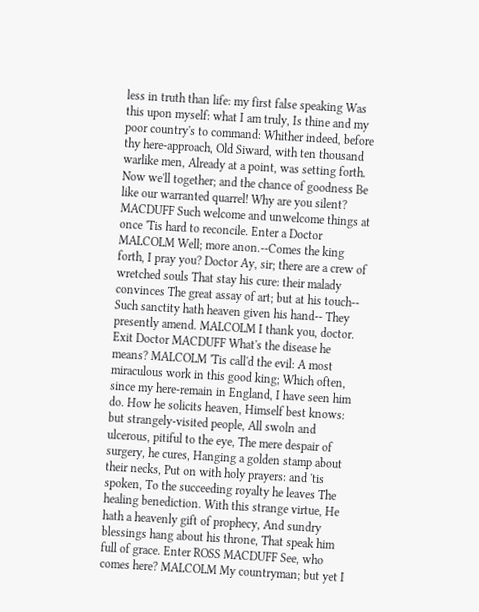less in truth than life: my first false speaking Was this upon myself: what I am truly, Is thine and my poor country's to command: Whither indeed, before thy here-approach, Old Siward, with ten thousand warlike men, Already at a point, was setting forth. Now we'll together; and the chance of goodness Be like our warranted quarrel! Why are you silent? MACDUFF Such welcome and unwelcome things at once 'Tis hard to reconcile. Enter a Doctor MALCOLM Well; more anon.--Comes the king forth, I pray you? Doctor Ay, sir; there are a crew of wretched souls That stay his cure: their malady convinces The great assay of art; but at his touch-- Such sanctity hath heaven given his hand-- They presently amend. MALCOLM I thank you, doctor. Exit Doctor MACDUFF What's the disease he means? MALCOLM 'Tis call'd the evil: A most miraculous work in this good king; Which often, since my here-remain in England, I have seen him do. How he solicits heaven, Himself best knows: but strangely-visited people, All swoln and ulcerous, pitiful to the eye, The mere despair of surgery, he cures, Hanging a golden stamp about their necks, Put on with holy prayers: and 'tis spoken, To the succeeding royalty he leaves The healing benediction. With this strange virtue, He hath a heavenly gift of prophecy, And sundry blessings hang about his throne, That speak him full of grace. Enter ROSS MACDUFF See, who comes here? MALCOLM My countryman; but yet I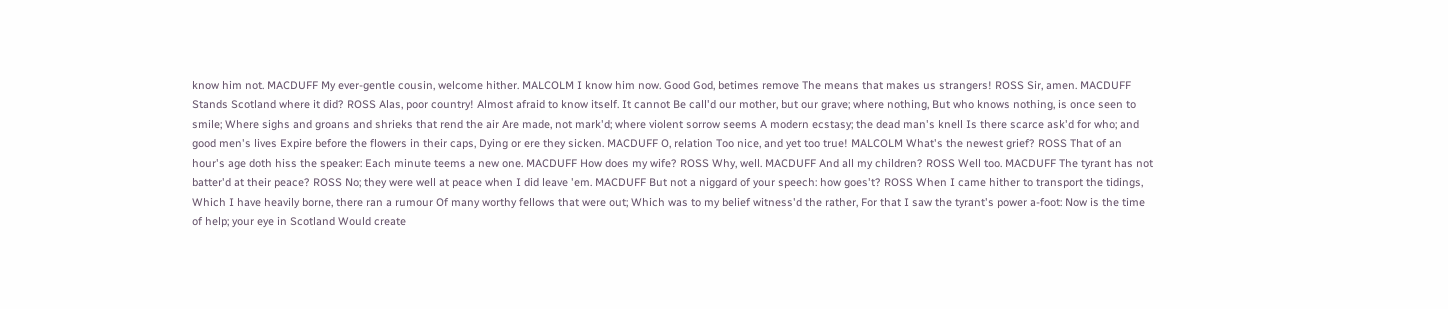know him not. MACDUFF My ever-gentle cousin, welcome hither. MALCOLM I know him now. Good God, betimes remove The means that makes us strangers! ROSS Sir, amen. MACDUFF Stands Scotland where it did? ROSS Alas, poor country! Almost afraid to know itself. It cannot Be call'd our mother, but our grave; where nothing, But who knows nothing, is once seen to smile; Where sighs and groans and shrieks that rend the air Are made, not mark'd; where violent sorrow seems A modern ecstasy; the dead man's knell Is there scarce ask'd for who; and good men's lives Expire before the flowers in their caps, Dying or ere they sicken. MACDUFF O, relation Too nice, and yet too true! MALCOLM What's the newest grief? ROSS That of an hour's age doth hiss the speaker: Each minute teems a new one. MACDUFF How does my wife? ROSS Why, well. MACDUFF And all my children? ROSS Well too. MACDUFF The tyrant has not batter'd at their peace? ROSS No; they were well at peace when I did leave 'em. MACDUFF But not a niggard of your speech: how goes't? ROSS When I came hither to transport the tidings, Which I have heavily borne, there ran a rumour Of many worthy fellows that were out; Which was to my belief witness'd the rather, For that I saw the tyrant's power a-foot: Now is the time of help; your eye in Scotland Would create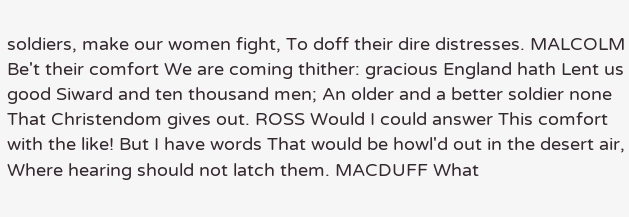soldiers, make our women fight, To doff their dire distresses. MALCOLM Be't their comfort We are coming thither: gracious England hath Lent us good Siward and ten thousand men; An older and a better soldier none That Christendom gives out. ROSS Would I could answer This comfort with the like! But I have words That would be howl'd out in the desert air, Where hearing should not latch them. MACDUFF What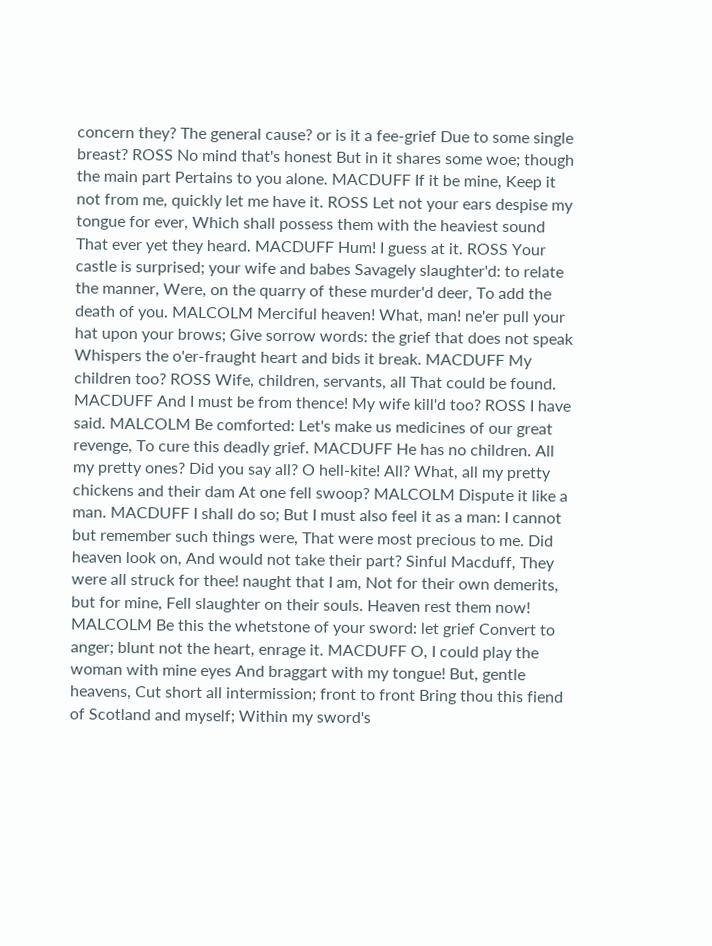concern they? The general cause? or is it a fee-grief Due to some single breast? ROSS No mind that's honest But in it shares some woe; though the main part Pertains to you alone. MACDUFF If it be mine, Keep it not from me, quickly let me have it. ROSS Let not your ears despise my tongue for ever, Which shall possess them with the heaviest sound That ever yet they heard. MACDUFF Hum! I guess at it. ROSS Your castle is surprised; your wife and babes Savagely slaughter'd: to relate the manner, Were, on the quarry of these murder'd deer, To add the death of you. MALCOLM Merciful heaven! What, man! ne'er pull your hat upon your brows; Give sorrow words: the grief that does not speak Whispers the o'er-fraught heart and bids it break. MACDUFF My children too? ROSS Wife, children, servants, all That could be found. MACDUFF And I must be from thence! My wife kill'd too? ROSS I have said. MALCOLM Be comforted: Let's make us medicines of our great revenge, To cure this deadly grief. MACDUFF He has no children. All my pretty ones? Did you say all? O hell-kite! All? What, all my pretty chickens and their dam At one fell swoop? MALCOLM Dispute it like a man. MACDUFF I shall do so; But I must also feel it as a man: I cannot but remember such things were, That were most precious to me. Did heaven look on, And would not take their part? Sinful Macduff, They were all struck for thee! naught that I am, Not for their own demerits, but for mine, Fell slaughter on their souls. Heaven rest them now! MALCOLM Be this the whetstone of your sword: let grief Convert to anger; blunt not the heart, enrage it. MACDUFF O, I could play the woman with mine eyes And braggart with my tongue! But, gentle heavens, Cut short all intermission; front to front Bring thou this fiend of Scotland and myself; Within my sword's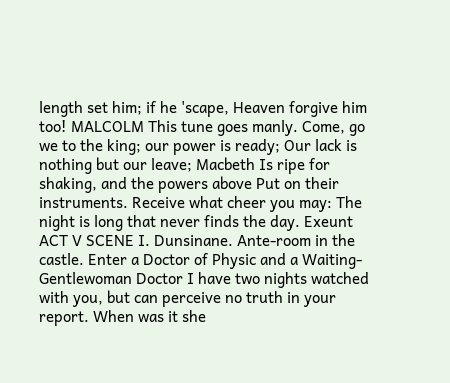length set him; if he 'scape, Heaven forgive him too! MALCOLM This tune goes manly. Come, go we to the king; our power is ready; Our lack is nothing but our leave; Macbeth Is ripe for shaking, and the powers above Put on their instruments. Receive what cheer you may: The night is long that never finds the day. Exeunt ACT V SCENE I. Dunsinane. Ante-room in the castle. Enter a Doctor of Physic and a Waiting-Gentlewoman Doctor I have two nights watched with you, but can perceive no truth in your report. When was it she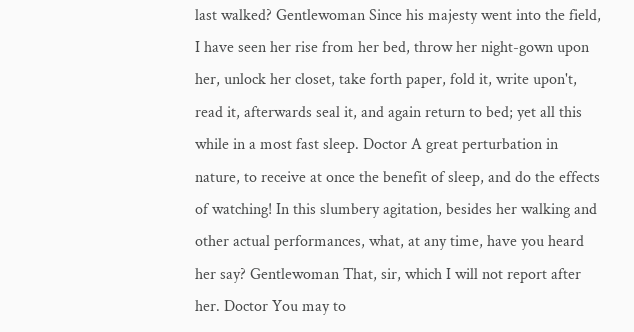last walked? Gentlewoman Since his majesty went into the field, I have seen her rise from her bed, throw her night-gown upon her, unlock her closet, take forth paper, fold it, write upon't, read it, afterwards seal it, and again return to bed; yet all this while in a most fast sleep. Doctor A great perturbation in nature, to receive at once the benefit of sleep, and do the effects of watching! In this slumbery agitation, besides her walking and other actual performances, what, at any time, have you heard her say? Gentlewoman That, sir, which I will not report after her. Doctor You may to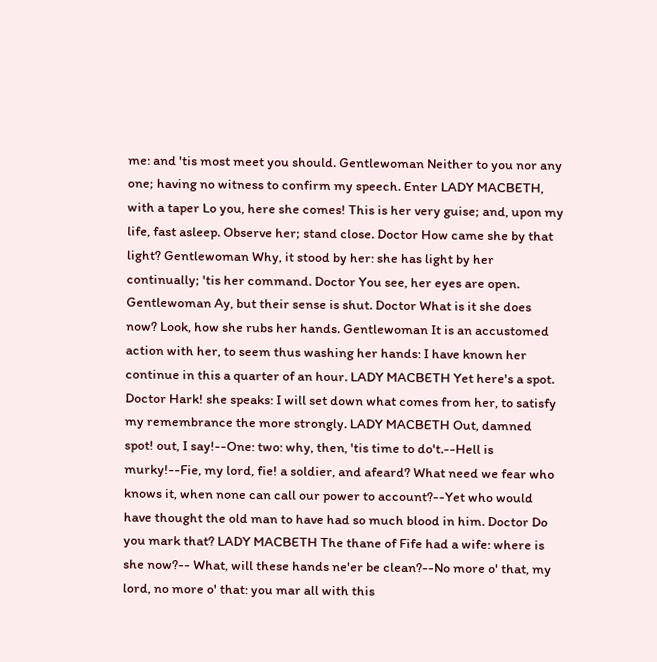me: and 'tis most meet you should. Gentlewoman Neither to you nor any one; having no witness to confirm my speech. Enter LADY MACBETH, with a taper Lo you, here she comes! This is her very guise; and, upon my life, fast asleep. Observe her; stand close. Doctor How came she by that light? Gentlewoman Why, it stood by her: she has light by her continually; 'tis her command. Doctor You see, her eyes are open. Gentlewoman Ay, but their sense is shut. Doctor What is it she does now? Look, how she rubs her hands. Gentlewoman It is an accustomed action with her, to seem thus washing her hands: I have known her continue in this a quarter of an hour. LADY MACBETH Yet here's a spot. Doctor Hark! she speaks: I will set down what comes from her, to satisfy my remembrance the more strongly. LADY MACBETH Out, damned spot! out, I say!--One: two: why, then, 'tis time to do't.--Hell is murky!--Fie, my lord, fie! a soldier, and afeard? What need we fear who knows it, when none can call our power to account?--Yet who would have thought the old man to have had so much blood in him. Doctor Do you mark that? LADY MACBETH The thane of Fife had a wife: where is she now?-- What, will these hands ne'er be clean?--No more o' that, my lord, no more o' that: you mar all with this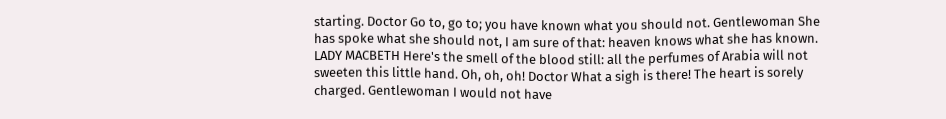starting. Doctor Go to, go to; you have known what you should not. Gentlewoman She has spoke what she should not, I am sure of that: heaven knows what she has known. LADY MACBETH Here's the smell of the blood still: all the perfumes of Arabia will not sweeten this little hand. Oh, oh, oh! Doctor What a sigh is there! The heart is sorely charged. Gentlewoman I would not have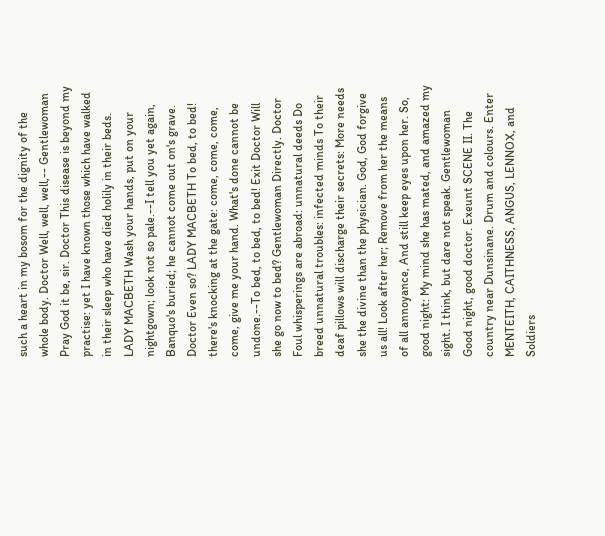such a heart in my bosom for the dignity of the whole body. Doctor Well, well, well,-- Gentlewoman Pray God it be, sir. Doctor This disease is beyond my practise: yet I have known those which have walked in their sleep who have died holily in their beds. LADY MACBETH Wash your hands, put on your nightgown; look not so pale.--I tell you yet again, Banquo's buried; he cannot come out on's grave. Doctor Even so? LADY MACBETH To bed, to bed! there's knocking at the gate: come, come, come, come, give me your hand. What's done cannot be undone.--To bed, to bed, to bed! Exit Doctor Will she go now to bed? Gentlewoman Directly. Doctor Foul whisperings are abroad: unnatural deeds Do breed unnatural troubles: infected minds To their deaf pillows will discharge their secrets: More needs she the divine than the physician. God, God forgive us all! Look after her; Remove from her the means of all annoyance, And still keep eyes upon her. So, good night: My mind she has mated, and amazed my sight. I think, but dare not speak. Gentlewoman Good night, good doctor. Exeunt SCENE II. The country near Dunsinane. Drum and colours. Enter MENTEITH, CAITHNESS, ANGUS, LENNOX, and Soldiers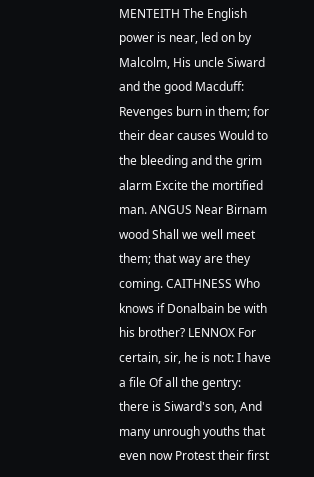MENTEITH The English power is near, led on by Malcolm, His uncle Siward and the good Macduff: Revenges burn in them; for their dear causes Would to the bleeding and the grim alarm Excite the mortified man. ANGUS Near Birnam wood Shall we well meet them; that way are they coming. CAITHNESS Who knows if Donalbain be with his brother? LENNOX For certain, sir, he is not: I have a file Of all the gentry: there is Siward's son, And many unrough youths that even now Protest their first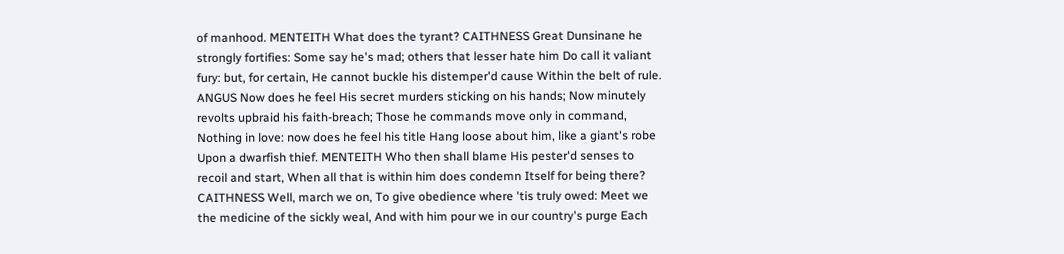of manhood. MENTEITH What does the tyrant? CAITHNESS Great Dunsinane he strongly fortifies: Some say he's mad; others that lesser hate him Do call it valiant fury: but, for certain, He cannot buckle his distemper'd cause Within the belt of rule. ANGUS Now does he feel His secret murders sticking on his hands; Now minutely revolts upbraid his faith-breach; Those he commands move only in command, Nothing in love: now does he feel his title Hang loose about him, like a giant's robe Upon a dwarfish thief. MENTEITH Who then shall blame His pester'd senses to recoil and start, When all that is within him does condemn Itself for being there? CAITHNESS Well, march we on, To give obedience where 'tis truly owed: Meet we the medicine of the sickly weal, And with him pour we in our country's purge Each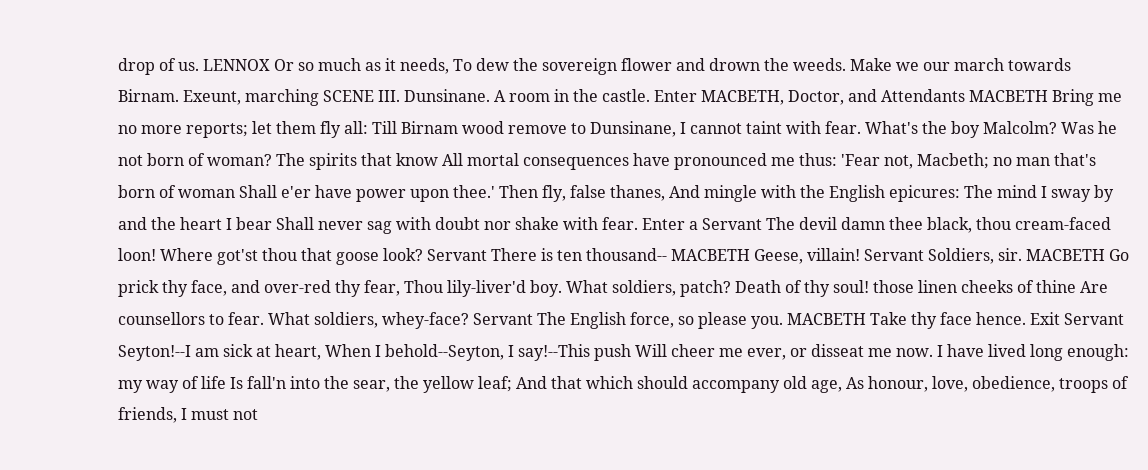drop of us. LENNOX Or so much as it needs, To dew the sovereign flower and drown the weeds. Make we our march towards Birnam. Exeunt, marching SCENE III. Dunsinane. A room in the castle. Enter MACBETH, Doctor, and Attendants MACBETH Bring me no more reports; let them fly all: Till Birnam wood remove to Dunsinane, I cannot taint with fear. What's the boy Malcolm? Was he not born of woman? The spirits that know All mortal consequences have pronounced me thus: 'Fear not, Macbeth; no man that's born of woman Shall e'er have power upon thee.' Then fly, false thanes, And mingle with the English epicures: The mind I sway by and the heart I bear Shall never sag with doubt nor shake with fear. Enter a Servant The devil damn thee black, thou cream-faced loon! Where got'st thou that goose look? Servant There is ten thousand-- MACBETH Geese, villain! Servant Soldiers, sir. MACBETH Go prick thy face, and over-red thy fear, Thou lily-liver'd boy. What soldiers, patch? Death of thy soul! those linen cheeks of thine Are counsellors to fear. What soldiers, whey-face? Servant The English force, so please you. MACBETH Take thy face hence. Exit Servant Seyton!--I am sick at heart, When I behold--Seyton, I say!--This push Will cheer me ever, or disseat me now. I have lived long enough: my way of life Is fall'n into the sear, the yellow leaf; And that which should accompany old age, As honour, love, obedience, troops of friends, I must not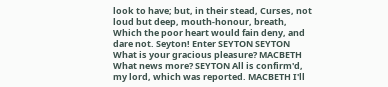look to have; but, in their stead, Curses, not loud but deep, mouth-honour, breath, Which the poor heart would fain deny, and dare not. Seyton! Enter SEYTON SEYTON What is your gracious pleasure? MACBETH What news more? SEYTON All is confirm'd, my lord, which was reported. MACBETH I'll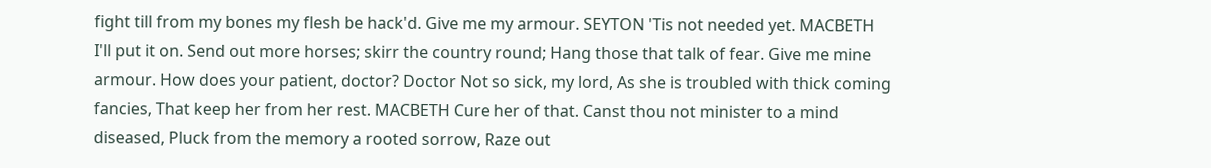fight till from my bones my flesh be hack'd. Give me my armour. SEYTON 'Tis not needed yet. MACBETH I'll put it on. Send out more horses; skirr the country round; Hang those that talk of fear. Give me mine armour. How does your patient, doctor? Doctor Not so sick, my lord, As she is troubled with thick coming fancies, That keep her from her rest. MACBETH Cure her of that. Canst thou not minister to a mind diseased, Pluck from the memory a rooted sorrow, Raze out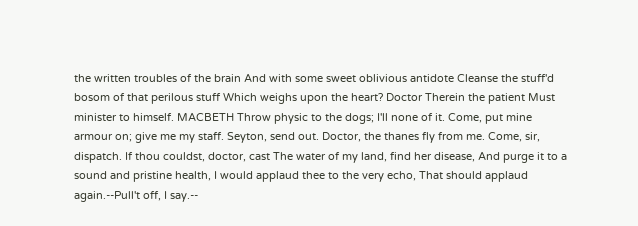the written troubles of the brain And with some sweet oblivious antidote Cleanse the stuff'd bosom of that perilous stuff Which weighs upon the heart? Doctor Therein the patient Must minister to himself. MACBETH Throw physic to the dogs; I'll none of it. Come, put mine armour on; give me my staff. Seyton, send out. Doctor, the thanes fly from me. Come, sir, dispatch. If thou couldst, doctor, cast The water of my land, find her disease, And purge it to a sound and pristine health, I would applaud thee to the very echo, That should applaud again.--Pull't off, I say.--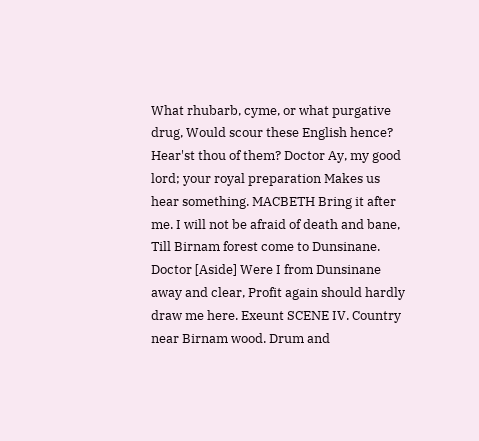What rhubarb, cyme, or what purgative drug, Would scour these English hence? Hear'st thou of them? Doctor Ay, my good lord; your royal preparation Makes us hear something. MACBETH Bring it after me. I will not be afraid of death and bane, Till Birnam forest come to Dunsinane. Doctor [Aside] Were I from Dunsinane away and clear, Profit again should hardly draw me here. Exeunt SCENE IV. Country near Birnam wood. Drum and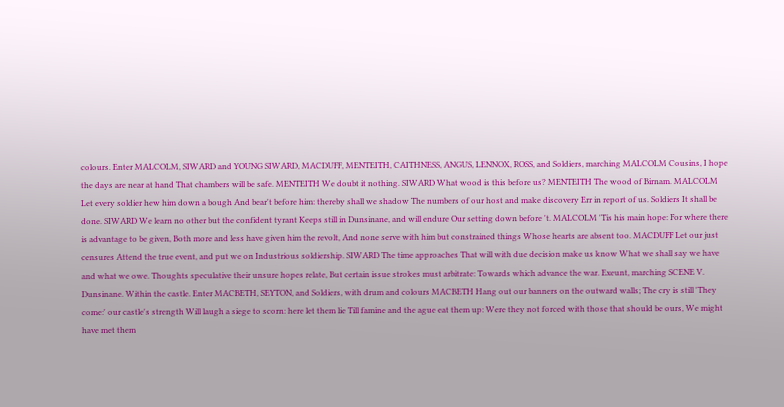colours. Enter MALCOLM, SIWARD and YOUNG SIWARD, MACDUFF, MENTEITH, CAITHNESS, ANGUS, LENNOX, ROSS, and Soldiers, marching MALCOLM Cousins, I hope the days are near at hand That chambers will be safe. MENTEITH We doubt it nothing. SIWARD What wood is this before us? MENTEITH The wood of Birnam. MALCOLM Let every soldier hew him down a bough And bear't before him: thereby shall we shadow The numbers of our host and make discovery Err in report of us. Soldiers It shall be done. SIWARD We learn no other but the confident tyrant Keeps still in Dunsinane, and will endure Our setting down before 't. MALCOLM 'Tis his main hope: For where there is advantage to be given, Both more and less have given him the revolt, And none serve with him but constrained things Whose hearts are absent too. MACDUFF Let our just censures Attend the true event, and put we on Industrious soldiership. SIWARD The time approaches That will with due decision make us know What we shall say we have and what we owe. Thoughts speculative their unsure hopes relate, But certain issue strokes must arbitrate: Towards which advance the war. Exeunt, marching SCENE V. Dunsinane. Within the castle. Enter MACBETH, SEYTON, and Soldiers, with drum and colours MACBETH Hang out our banners on the outward walls; The cry is still 'They come:' our castle's strength Will laugh a siege to scorn: here let them lie Till famine and the ague eat them up: Were they not forced with those that should be ours, We might have met them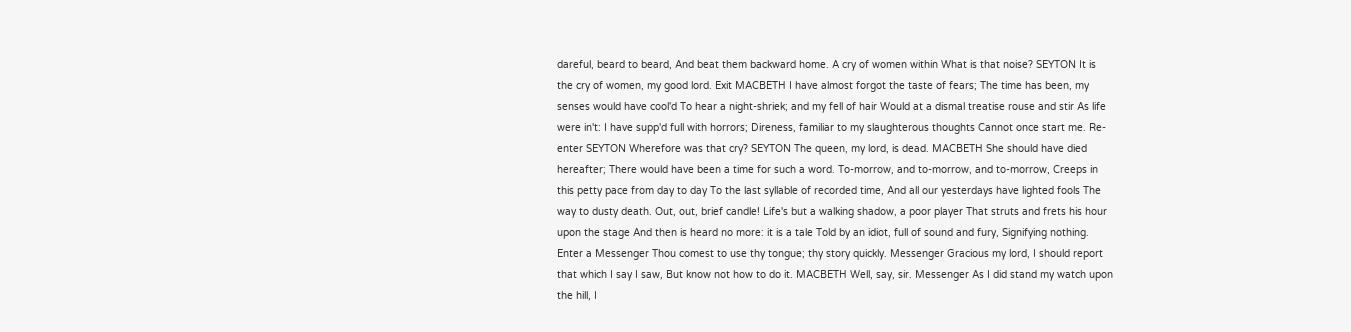dareful, beard to beard, And beat them backward home. A cry of women within What is that noise? SEYTON It is the cry of women, my good lord. Exit MACBETH I have almost forgot the taste of fears; The time has been, my senses would have cool'd To hear a night-shriek; and my fell of hair Would at a dismal treatise rouse and stir As life were in't: I have supp'd full with horrors; Direness, familiar to my slaughterous thoughts Cannot once start me. Re-enter SEYTON Wherefore was that cry? SEYTON The queen, my lord, is dead. MACBETH She should have died hereafter; There would have been a time for such a word. To-morrow, and to-morrow, and to-morrow, Creeps in this petty pace from day to day To the last syllable of recorded time, And all our yesterdays have lighted fools The way to dusty death. Out, out, brief candle! Life's but a walking shadow, a poor player That struts and frets his hour upon the stage And then is heard no more: it is a tale Told by an idiot, full of sound and fury, Signifying nothing. Enter a Messenger Thou comest to use thy tongue; thy story quickly. Messenger Gracious my lord, I should report that which I say I saw, But know not how to do it. MACBETH Well, say, sir. Messenger As I did stand my watch upon the hill, I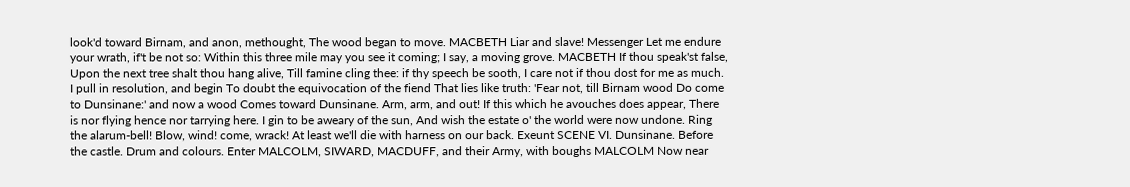look'd toward Birnam, and anon, methought, The wood began to move. MACBETH Liar and slave! Messenger Let me endure your wrath, if't be not so: Within this three mile may you see it coming; I say, a moving grove. MACBETH If thou speak'st false, Upon the next tree shalt thou hang alive, Till famine cling thee: if thy speech be sooth, I care not if thou dost for me as much. I pull in resolution, and begin To doubt the equivocation of the fiend That lies like truth: 'Fear not, till Birnam wood Do come to Dunsinane:' and now a wood Comes toward Dunsinane. Arm, arm, and out! If this which he avouches does appear, There is nor flying hence nor tarrying here. I gin to be aweary of the sun, And wish the estate o' the world were now undone. Ring the alarum-bell! Blow, wind! come, wrack! At least we'll die with harness on our back. Exeunt SCENE VI. Dunsinane. Before the castle. Drum and colours. Enter MALCOLM, SIWARD, MACDUFF, and their Army, with boughs MALCOLM Now near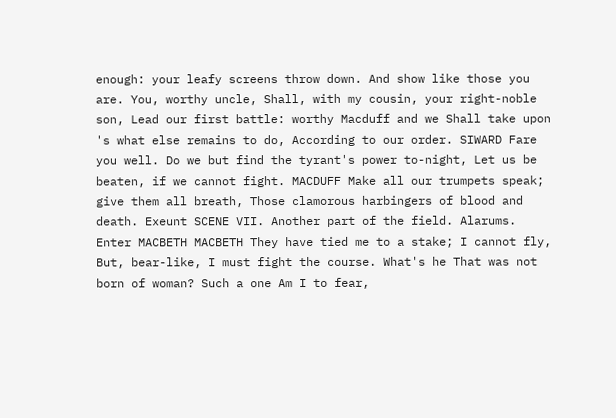enough: your leafy screens throw down. And show like those you are. You, worthy uncle, Shall, with my cousin, your right-noble son, Lead our first battle: worthy Macduff and we Shall take upon 's what else remains to do, According to our order. SIWARD Fare you well. Do we but find the tyrant's power to-night, Let us be beaten, if we cannot fight. MACDUFF Make all our trumpets speak; give them all breath, Those clamorous harbingers of blood and death. Exeunt SCENE VII. Another part of the field. Alarums. Enter MACBETH MACBETH They have tied me to a stake; I cannot fly, But, bear-like, I must fight the course. What's he That was not born of woman? Such a one Am I to fear,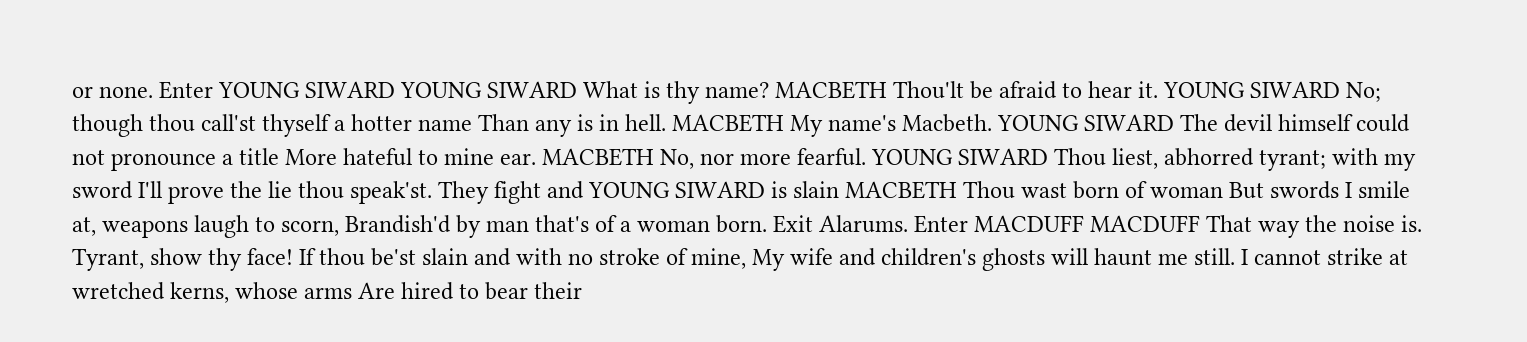or none. Enter YOUNG SIWARD YOUNG SIWARD What is thy name? MACBETH Thou'lt be afraid to hear it. YOUNG SIWARD No; though thou call'st thyself a hotter name Than any is in hell. MACBETH My name's Macbeth. YOUNG SIWARD The devil himself could not pronounce a title More hateful to mine ear. MACBETH No, nor more fearful. YOUNG SIWARD Thou liest, abhorred tyrant; with my sword I'll prove the lie thou speak'st. They fight and YOUNG SIWARD is slain MACBETH Thou wast born of woman But swords I smile at, weapons laugh to scorn, Brandish'd by man that's of a woman born. Exit Alarums. Enter MACDUFF MACDUFF That way the noise is. Tyrant, show thy face! If thou be'st slain and with no stroke of mine, My wife and children's ghosts will haunt me still. I cannot strike at wretched kerns, whose arms Are hired to bear their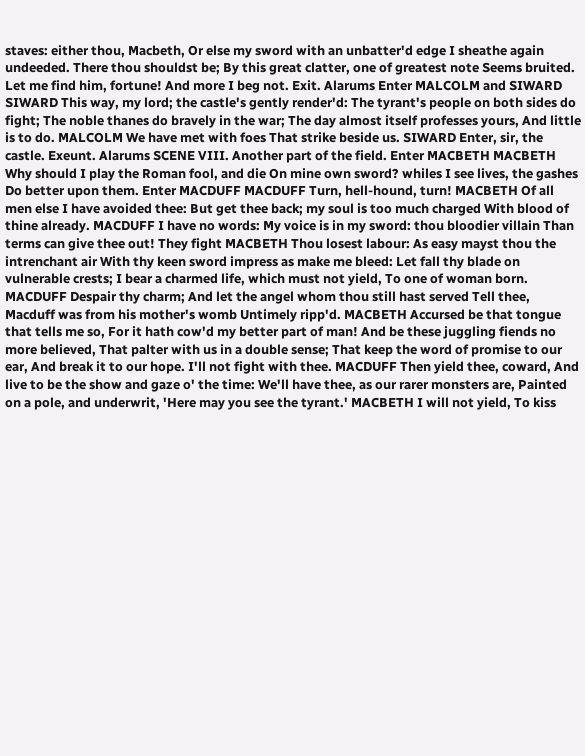staves: either thou, Macbeth, Or else my sword with an unbatter'd edge I sheathe again undeeded. There thou shouldst be; By this great clatter, one of greatest note Seems bruited. Let me find him, fortune! And more I beg not. Exit. Alarums Enter MALCOLM and SIWARD SIWARD This way, my lord; the castle's gently render'd: The tyrant's people on both sides do fight; The noble thanes do bravely in the war; The day almost itself professes yours, And little is to do. MALCOLM We have met with foes That strike beside us. SIWARD Enter, sir, the castle. Exeunt. Alarums SCENE VIII. Another part of the field. Enter MACBETH MACBETH Why should I play the Roman fool, and die On mine own sword? whiles I see lives, the gashes Do better upon them. Enter MACDUFF MACDUFF Turn, hell-hound, turn! MACBETH Of all men else I have avoided thee: But get thee back; my soul is too much charged With blood of thine already. MACDUFF I have no words: My voice is in my sword: thou bloodier villain Than terms can give thee out! They fight MACBETH Thou losest labour: As easy mayst thou the intrenchant air With thy keen sword impress as make me bleed: Let fall thy blade on vulnerable crests; I bear a charmed life, which must not yield, To one of woman born. MACDUFF Despair thy charm; And let the angel whom thou still hast served Tell thee, Macduff was from his mother's womb Untimely ripp'd. MACBETH Accursed be that tongue that tells me so, For it hath cow'd my better part of man! And be these juggling fiends no more believed, That palter with us in a double sense; That keep the word of promise to our ear, And break it to our hope. I'll not fight with thee. MACDUFF Then yield thee, coward, And live to be the show and gaze o' the time: We'll have thee, as our rarer monsters are, Painted on a pole, and underwrit, 'Here may you see the tyrant.' MACBETH I will not yield, To kiss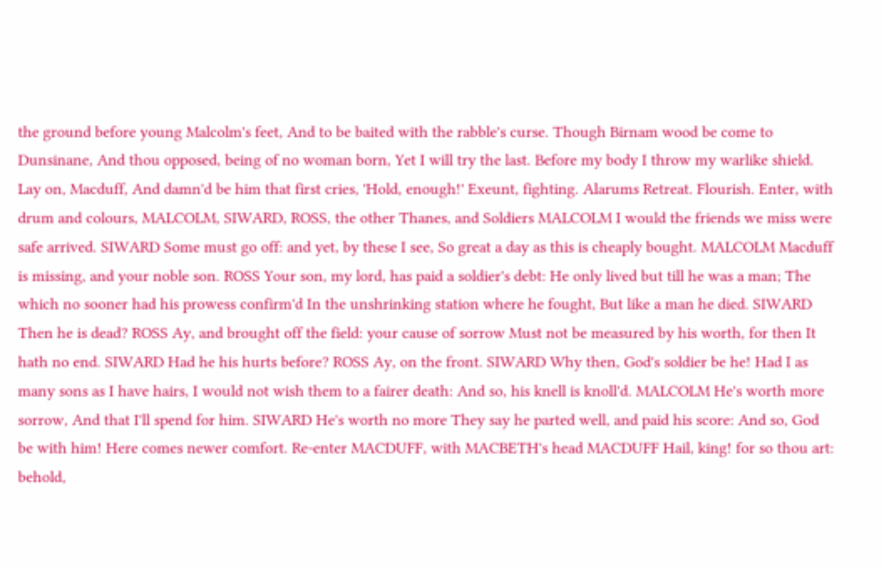the ground before young Malcolm's feet, And to be baited with the rabble's curse. Though Birnam wood be come to Dunsinane, And thou opposed, being of no woman born, Yet I will try the last. Before my body I throw my warlike shield. Lay on, Macduff, And damn'd be him that first cries, 'Hold, enough!' Exeunt, fighting. Alarums Retreat. Flourish. Enter, with drum and colours, MALCOLM, SIWARD, ROSS, the other Thanes, and Soldiers MALCOLM I would the friends we miss were safe arrived. SIWARD Some must go off: and yet, by these I see, So great a day as this is cheaply bought. MALCOLM Macduff is missing, and your noble son. ROSS Your son, my lord, has paid a soldier's debt: He only lived but till he was a man; The which no sooner had his prowess confirm'd In the unshrinking station where he fought, But like a man he died. SIWARD Then he is dead? ROSS Ay, and brought off the field: your cause of sorrow Must not be measured by his worth, for then It hath no end. SIWARD Had he his hurts before? ROSS Ay, on the front. SIWARD Why then, God's soldier be he! Had I as many sons as I have hairs, I would not wish them to a fairer death: And so, his knell is knoll'd. MALCOLM He's worth more sorrow, And that I'll spend for him. SIWARD He's worth no more They say he parted well, and paid his score: And so, God be with him! Here comes newer comfort. Re-enter MACDUFF, with MACBETH's head MACDUFF Hail, king! for so thou art: behold,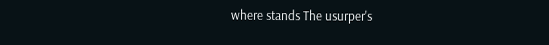where stands The usurper's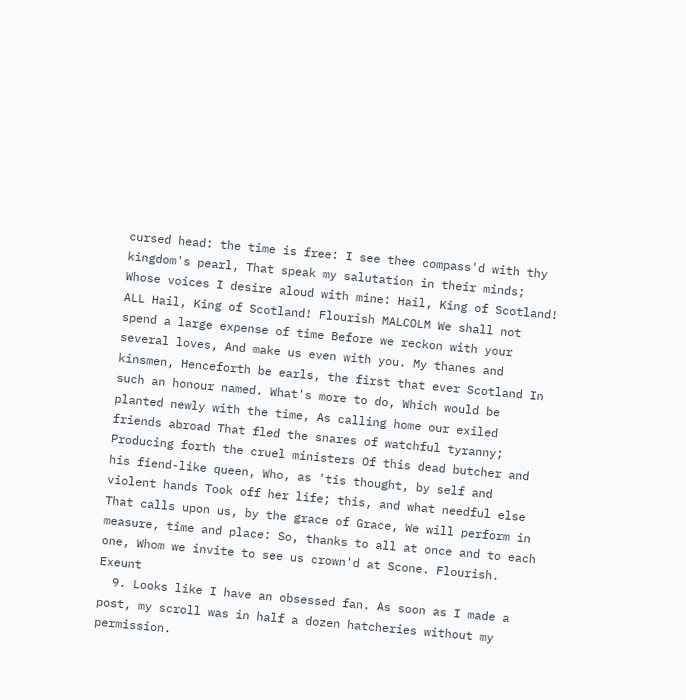cursed head: the time is free: I see thee compass'd with thy kingdom's pearl, That speak my salutation in their minds; Whose voices I desire aloud with mine: Hail, King of Scotland! ALL Hail, King of Scotland! Flourish MALCOLM We shall not spend a large expense of time Before we reckon with your several loves, And make us even with you. My thanes and kinsmen, Henceforth be earls, the first that ever Scotland In such an honour named. What's more to do, Which would be planted newly with the time, As calling home our exiled friends abroad That fled the snares of watchful tyranny; Producing forth the cruel ministers Of this dead butcher and his fiend-like queen, Who, as 'tis thought, by self and violent hands Took off her life; this, and what needful else That calls upon us, by the grace of Grace, We will perform in measure, time and place: So, thanks to all at once and to each one, Whom we invite to see us crown'd at Scone. Flourish. Exeunt
  9. Looks like I have an obsessed fan. As soon as I made a post, my scroll was in half a dozen hatcheries without my permission.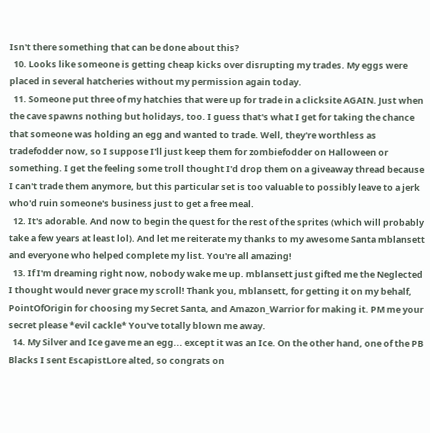Isn't there something that can be done about this?
  10. Looks like someone is getting cheap kicks over disrupting my trades. My eggs were placed in several hatcheries without my permission again today.
  11. Someone put three of my hatchies that were up for trade in a clicksite AGAIN. Just when the cave spawns nothing but holidays, too. I guess that's what I get for taking the chance that someone was holding an egg and wanted to trade. Well, they're worthless as tradefodder now, so I suppose I'll just keep them for zombiefodder on Halloween or something. I get the feeling some troll thought I'd drop them on a giveaway thread because I can't trade them anymore, but this particular set is too valuable to possibly leave to a jerk who'd ruin someone's business just to get a free meal.
  12. It's adorable. And now to begin the quest for the rest of the sprites (which will probably take a few years at least lol). And let me reiterate my thanks to my awesome Santa mblansett and everyone who helped complete my list. You're all amazing!
  13. If I'm dreaming right now, nobody wake me up. mblansett just gifted me the Neglected I thought would never grace my scroll! Thank you, mblansett, for getting it on my behalf, PointOfOrigin for choosing my Secret Santa, and Amazon_Warrior for making it. PM me your secret please *evil cackle* You've totally blown me away.
  14. My Silver and Ice gave me an egg... except it was an Ice. On the other hand, one of the PB Blacks I sent EscapistLore alted, so congrats on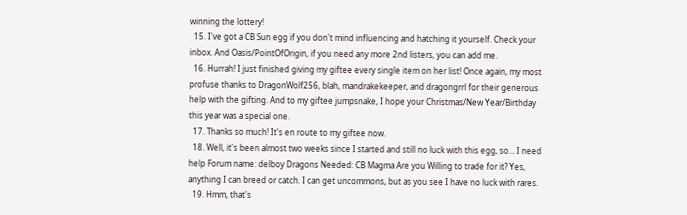winning the lottery!
  15. I've got a CB Sun egg if you don't mind influencing and hatching it yourself. Check your inbox. And Oasis/PointOfOrigin, if you need any more 2nd listers, you can add me.
  16. Hurrah! I just finished giving my giftee every single item on her list! Once again, my most profuse thanks to DragonWolf256, blah, mandrakekeeper, and dragongrrl for their generous help with the gifting. And to my giftee jumpsnake, I hope your Christmas/New Year/Birthday this year was a special one.
  17. Thanks so much! It's en route to my giftee now.
  18. Well, it's been almost two weeks since I started and still no luck with this egg, so... I need help Forum name: delboy Dragons Needed: CB Magma Are you Willing to trade for it? Yes, anything I can breed or catch. I can get uncommons, but as you see I have no luck with rares.
  19. Hmm, that's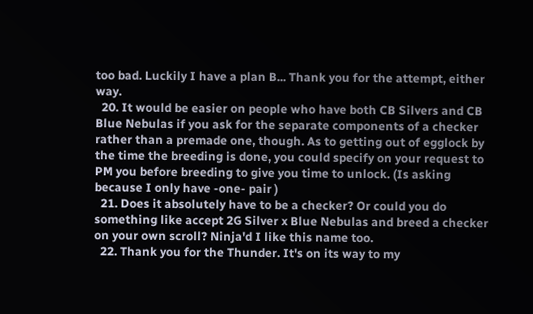too bad. Luckily I have a plan B... Thank you for the attempt, either way.
  20. It would be easier on people who have both CB Silvers and CB Blue Nebulas if you ask for the separate components of a checker rather than a premade one, though. As to getting out of egglock by the time the breeding is done, you could specify on your request to PM you before breeding to give you time to unlock. (Is asking because I only have -one- pair )
  21. Does it absolutely have to be a checker? Or could you do something like accept 2G Silver x Blue Nebulas and breed a checker on your own scroll? Ninja'd I like this name too.
  22. Thank you for the Thunder. It's on its way to my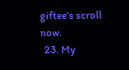giftee's scroll now.
  23. My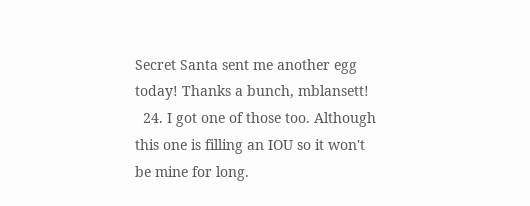Secret Santa sent me another egg today! Thanks a bunch, mblansett!
  24. I got one of those too. Although this one is filling an IOU so it won't be mine for long.